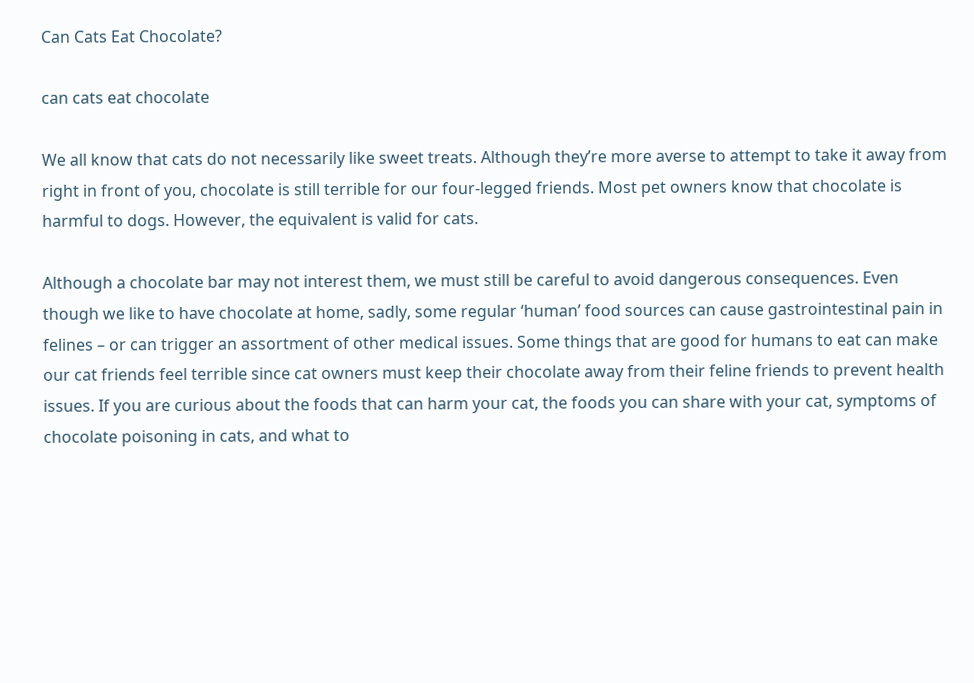Can Cats Eat Chocolate?

can cats eat chocolate

We all know that cats do not necessarily like sweet treats. Although they’re more averse to attempt to take it away from right in front of you, chocolate is still terrible for our four-legged friends. Most pet owners know that chocolate is harmful to dogs. However, the equivalent is valid for cats.

Although a chocolate bar may not interest them, we must still be careful to avoid dangerous consequences. Even though we like to have chocolate at home, sadly, some regular ‘human’ food sources can cause gastrointestinal pain in felines – or can trigger an assortment of other medical issues. Some things that are good for humans to eat can make our cat friends feel terrible since cat owners must keep their chocolate away from their feline friends to prevent health issues. If you are curious about the foods that can harm your cat, the foods you can share with your cat, symptoms of chocolate poisoning in cats, and what to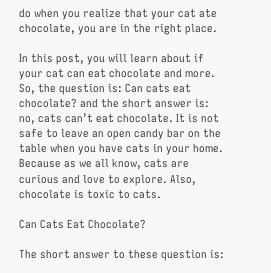do when you realize that your cat ate chocolate, you are in the right place.

In this post, you will learn about if your cat can eat chocolate and more. So, the question is: Can cats eat chocolate? and the short answer is: no, cats can’t eat chocolate. It is not safe to leave an open candy bar on the table when you have cats in your home. Because as we all know, cats are curious and love to explore. Also, chocolate is toxic to cats.

Can Cats Eat Chocolate?

The short answer to these question is: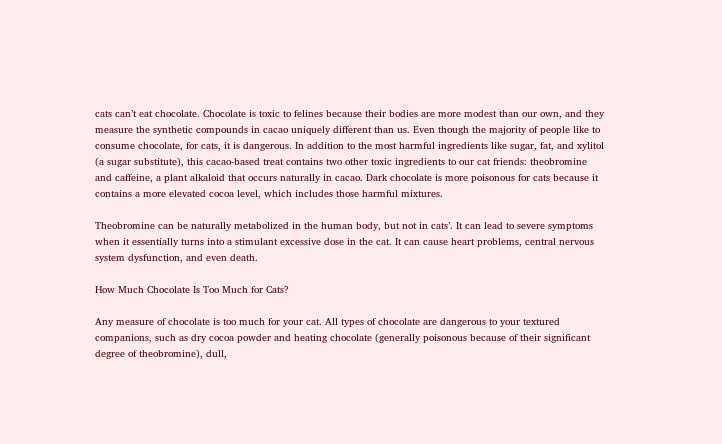cats can’t eat chocolate. Chocolate is toxic to felines because their bodies are more modest than our own, and they measure the synthetic compounds in cacao uniquely different than us. Even though the majority of people like to consume chocolate, for cats, it is dangerous. In addition to the most harmful ingredients like sugar, fat, and xylitol (a sugar substitute), this cacao-based treat contains two other toxic ingredients to our cat friends: theobromine and caffeine, a plant alkaloid that occurs naturally in cacao. Dark chocolate is more poisonous for cats because it contains a more elevated cocoa level, which includes those harmful mixtures.

Theobromine can be naturally metabolized in the human body, but not in cats’. It can lead to severe symptoms when it essentially turns into a stimulant excessive dose in the cat. It can cause heart problems, central nervous system dysfunction, and even death.

How Much Chocolate Is Too Much for Cats?

Any measure of chocolate is too much for your cat. All types of chocolate are dangerous to your textured companions, such as dry cocoa powder and heating chocolate (generally poisonous because of their significant degree of theobromine), dull,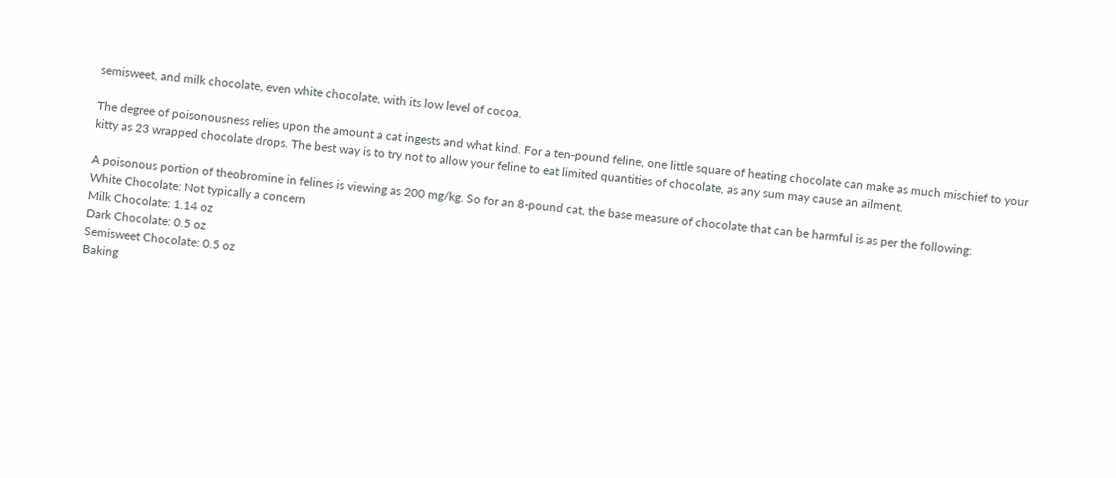semisweet, and milk chocolate, even white chocolate, with its low level of cocoa.

The degree of poisonousness relies upon the amount a cat ingests and what kind. For a ten-pound feline, one little square of heating chocolate can make as much mischief to your kitty as 23 wrapped chocolate drops. The best way is to try not to allow your feline to eat limited quantities of chocolate, as any sum may cause an ailment.

A poisonous portion of theobromine in felines is viewing as 200 mg/kg. So for an 8-pound cat, the base measure of chocolate that can be harmful is as per the following:
White Chocolate: Not typically a concern
Milk Chocolate: 1.14 oz
Dark Chocolate: 0.5 oz
Semisweet Chocolate: 0.5 oz
Baking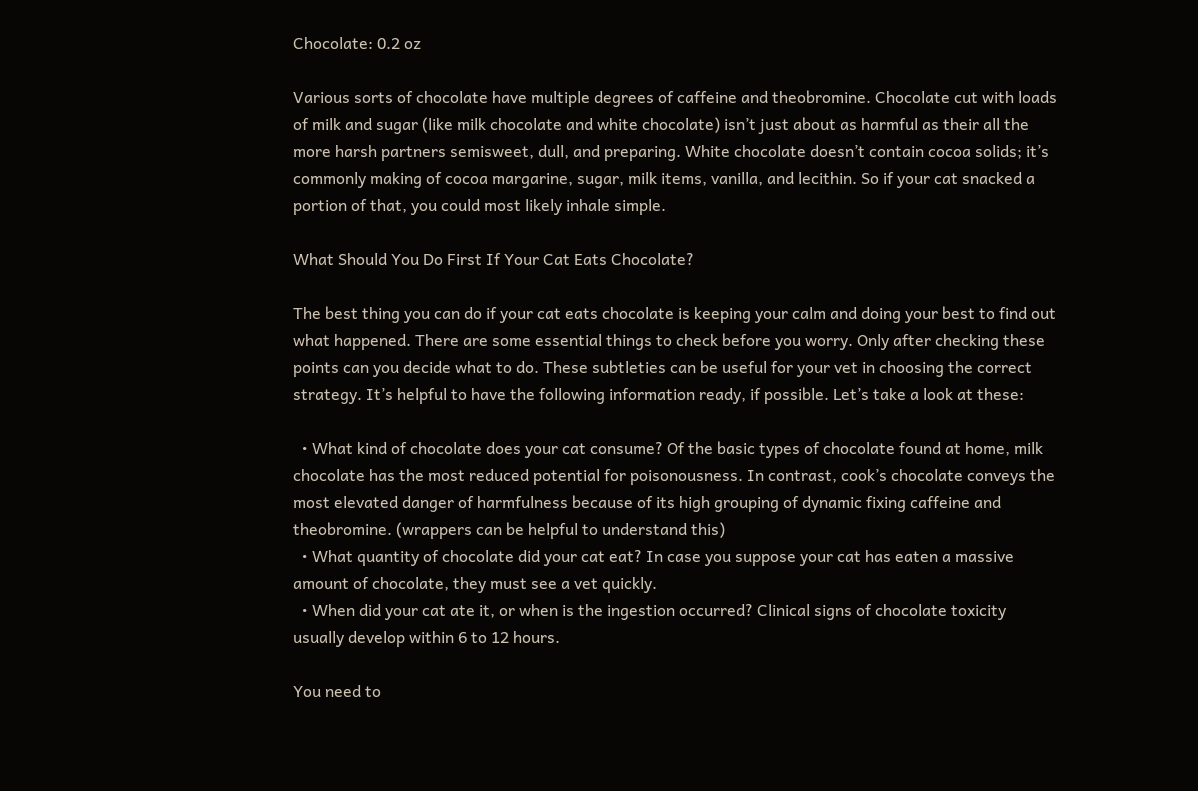Chocolate: 0.2 oz

Various sorts of chocolate have multiple degrees of caffeine and theobromine. Chocolate cut with loads of milk and sugar (like milk chocolate and white chocolate) isn’t just about as harmful as their all the more harsh partners semisweet, dull, and preparing. White chocolate doesn’t contain cocoa solids; it’s commonly making of cocoa margarine, sugar, milk items, vanilla, and lecithin. So if your cat snacked a portion of that, you could most likely inhale simple.

What Should You Do First If Your Cat Eats Chocolate?

The best thing you can do if your cat eats chocolate is keeping your calm and doing your best to find out what happened. There are some essential things to check before you worry. Only after checking these points can you decide what to do. These subtleties can be useful for your vet in choosing the correct strategy. It’s helpful to have the following information ready, if possible. Let’s take a look at these:

  • What kind of chocolate does your cat consume? Of the basic types of chocolate found at home, milk chocolate has the most reduced potential for poisonousness. In contrast, cook’s chocolate conveys the most elevated danger of harmfulness because of its high grouping of dynamic fixing caffeine and theobromine. (wrappers can be helpful to understand this)
  • What quantity of chocolate did your cat eat? In case you suppose your cat has eaten a massive amount of chocolate, they must see a vet quickly.
  • When did your cat ate it, or when is the ingestion occurred? Clinical signs of chocolate toxicity usually develop within 6 to 12 hours.

You need to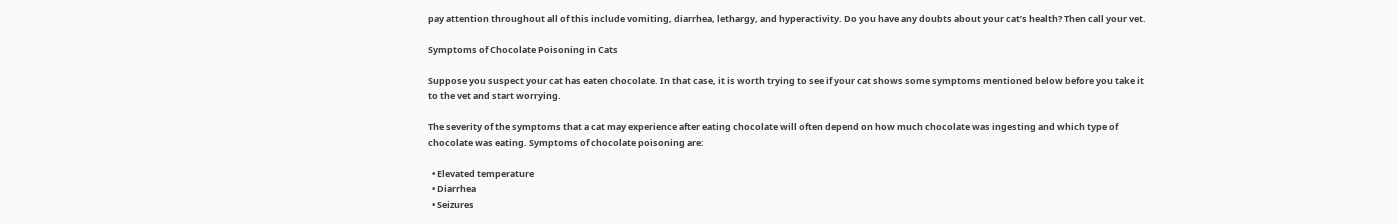pay attention throughout all of this include vomiting, diarrhea, lethargy, and hyperactivity. Do you have any doubts about your cat’s health? Then call your vet.

Symptoms of Chocolate Poisoning in Cats

Suppose you suspect your cat has eaten chocolate. In that case, it is worth trying to see if your cat shows some symptoms mentioned below before you take it to the vet and start worrying.

The severity of the symptoms that a cat may experience after eating chocolate will often depend on how much chocolate was ingesting and which type of chocolate was eating. Symptoms of chocolate poisoning are:

  • Elevated temperature
  • Diarrhea
  • Seizures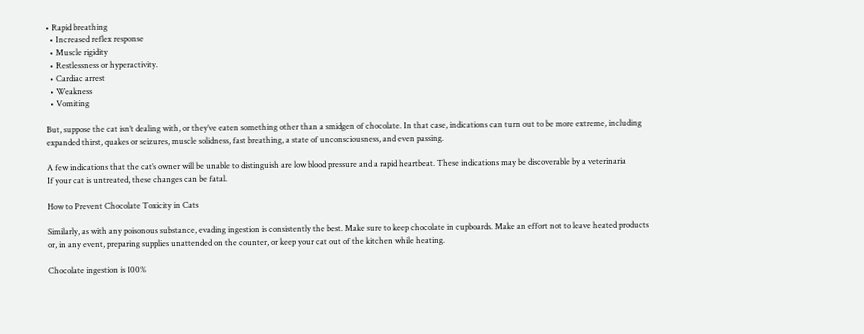• Rapid breathing
  • Increased reflex response
  • Muscle rigidity
  • Restlessness or hyperactivity.
  • Cardiac arrest
  • Weakness
  • Vomiting

But, suppose the cat isn’t dealing with, or they’ve eaten something other than a smidgen of chocolate. In that case, indications can turn out to be more extreme, including expanded thirst, quakes or seizures, muscle solidness, fast breathing, a state of unconsciousness, and even passing.

A few indications that the cat’s owner will be unable to distinguish are low blood pressure and a rapid heartbeat. These indications may be discoverable by a veterinaria
If your cat is untreated, these changes can be fatal.

How to Prevent Chocolate Toxicity in Cats

Similarly, as with any poisonous substance, evading ingestion is consistently the best. Make sure to keep chocolate in cupboards. Make an effort not to leave heated products or, in any event, preparing supplies unattended on the counter, or keep your cat out of the kitchen while heating.

Chocolate ingestion is 100%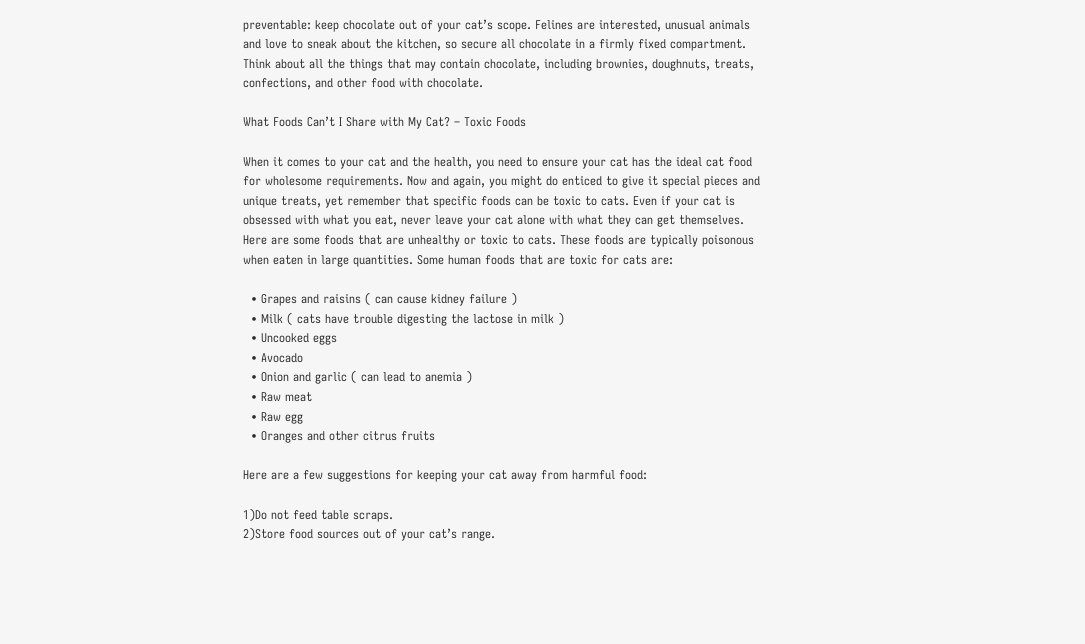preventable: keep chocolate out of your cat’s scope. Felines are interested, unusual animals and love to sneak about the kitchen, so secure all chocolate in a firmly fixed compartment. Think about all the things that may contain chocolate, including brownies, doughnuts, treats, confections, and other food with chocolate.

What Foods Can’t I Share with My Cat? – Toxic Foods

When it comes to your cat and the health, you need to ensure your cat has the ideal cat food for wholesome requirements. Now and again, you might do enticed to give it special pieces and unique treats, yet remember that specific foods can be toxic to cats. Even if your cat is obsessed with what you eat, never leave your cat alone with what they can get themselves. Here are some foods that are unhealthy or toxic to cats. These foods are typically poisonous when eaten in large quantities. Some human foods that are toxic for cats are:

  • Grapes and raisins ( can cause kidney failure )
  • Milk ( cats have trouble digesting the lactose in milk )
  • Uncooked eggs
  • Avocado
  • Onion and garlic ( can lead to anemia )
  • Raw meat
  • Raw egg
  • Oranges and other citrus fruits

Here are a few suggestions for keeping your cat away from harmful food:

1)Do not feed table scraps.
2)Store food sources out of your cat’s range.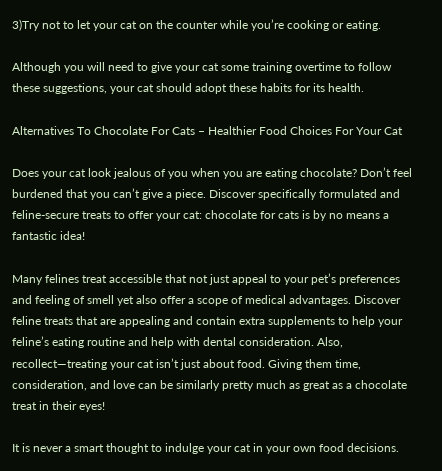3)Try not to let your cat on the counter while you’re cooking or eating.

Although you will need to give your cat some training overtime to follow these suggestions, your cat should adopt these habits for its health.

Alternatives To Chocolate For Cats – Healthier Food Choices For Your Cat

Does your cat look jealous of you when you are eating chocolate? Don’t feel burdened that you can’t give a piece. Discover specifically formulated and feline-secure treats to offer your cat: chocolate for cats is by no means a fantastic idea!

Many felines treat accessible that not just appeal to your pet’s preferences and feeling of smell yet also offer a scope of medical advantages. Discover feline treats that are appealing and contain extra supplements to help your feline’s eating routine and help with dental consideration. Also, recollect—treating your cat isn’t just about food. Giving them time, consideration, and love can be similarly pretty much as great as a chocolate treat in their eyes!

It is never a smart thought to indulge your cat in your own food decisions.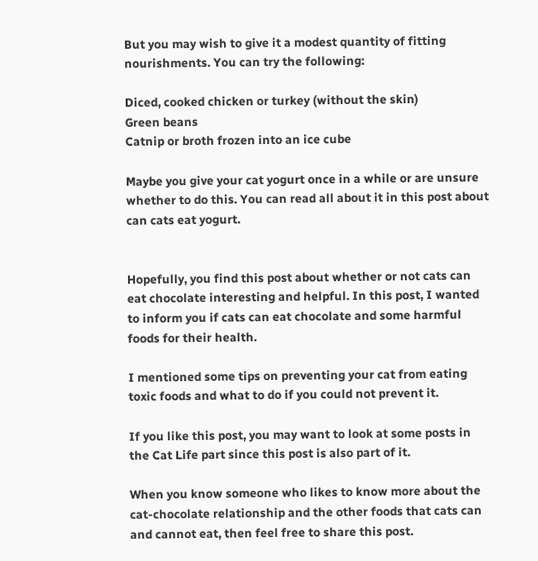But you may wish to give it a modest quantity of fitting nourishments. You can try the following:

Diced, cooked chicken or turkey (without the skin)
Green beans
Catnip or broth frozen into an ice cube

Maybe you give your cat yogurt once in a while or are unsure whether to do this. You can read all about it in this post about can cats eat yogurt.


Hopefully, you find this post about whether or not cats can eat chocolate interesting and helpful. In this post, I wanted to inform you if cats can eat chocolate and some harmful foods for their health.

I mentioned some tips on preventing your cat from eating toxic foods and what to do if you could not prevent it.

If you like this post, you may want to look at some posts in the Cat Life part since this post is also part of it.

When you know someone who likes to know more about the cat-chocolate relationship and the other foods that cats can and cannot eat, then feel free to share this post.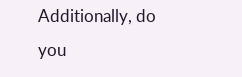Additionally, do you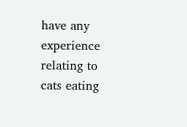have any experience relating to cats eating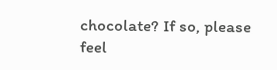chocolate? If so, please feel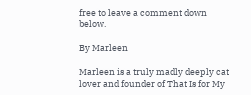free to leave a comment down below.

By Marleen

Marleen is a truly madly deeply cat lover and founder of That Is for My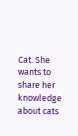Cat. She wants to share her knowledge about cats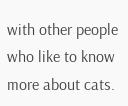with other people who like to know more about cats.